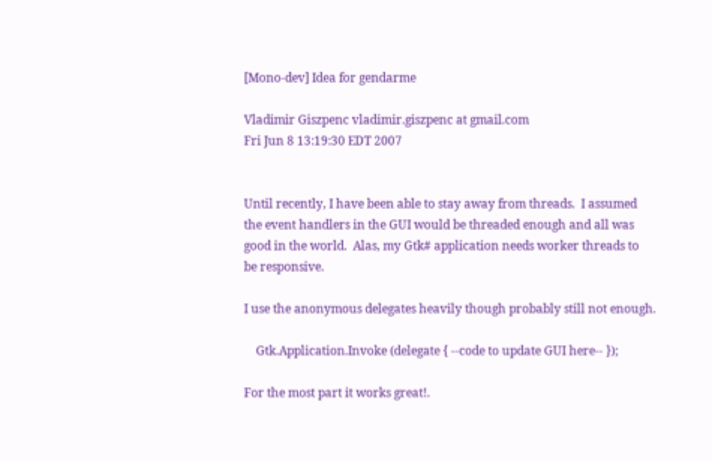[Mono-dev] Idea for gendarme

Vladimir Giszpenc vladimir.giszpenc at gmail.com
Fri Jun 8 13:19:30 EDT 2007


Until recently, I have been able to stay away from threads.  I assumed
the event handlers in the GUI would be threaded enough and all was
good in the world.  Alas, my Gtk# application needs worker threads to
be responsive.

I use the anonymous delegates heavily though probably still not enough.

    Gtk.Application.Invoke (delegate { --code to update GUI here-- });

For the most part it works great!.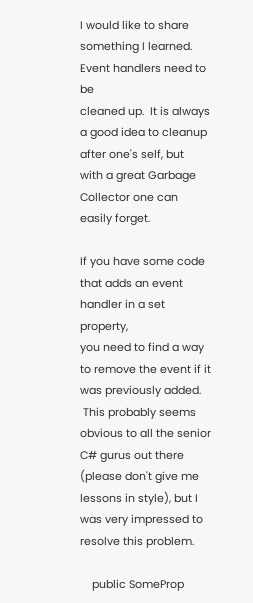I would like to share something I learned.  Event handlers need to be
cleaned up.  It is always a good idea to cleanup after one's self, but
with a great Garbage Collector one can easily forget.

If you have some code that adds an event handler in a set property,
you need to find a way to remove the event if it was previously added.
 This probably seems obvious to all the senior C# gurus out there
(please don't give me lessons in style), but I was very impressed to
resolve this problem.

    public SomeProp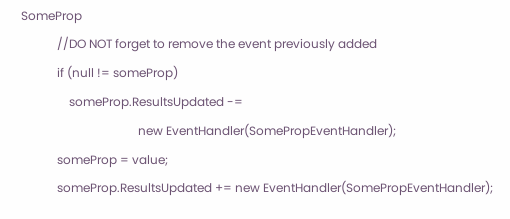SomeProp
            //DO NOT forget to remove the event previously added
            if (null != someProp)
                someProp.ResultsUpdated -=
                                       new EventHandler(SomePropEventHandler);
            someProp = value;
            someProp.ResultsUpdated += new EventHandler(SomePropEventHandler);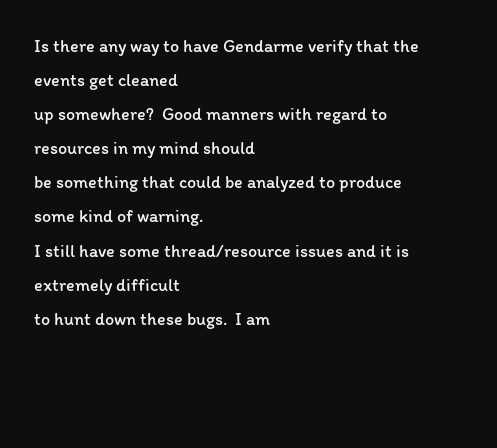Is there any way to have Gendarme verify that the events get cleaned
up somewhere?  Good manners with regard to resources in my mind should
be something that could be analyzed to produce some kind of warning.
I still have some thread/resource issues and it is extremely difficult
to hunt down these bugs.  I am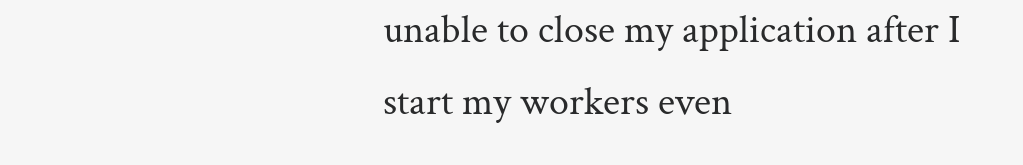unable to close my application after I
start my workers even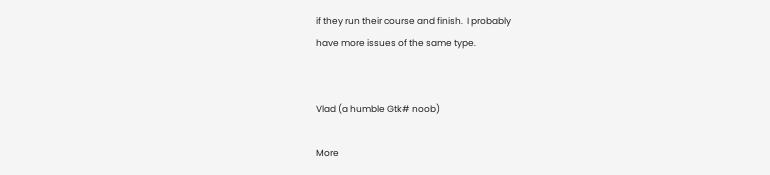if they run their course and finish.  I probably
have more issues of the same type.


Vlad (a humble Gtk# noob)

More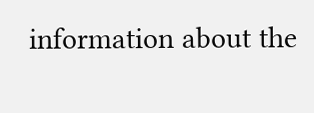information about the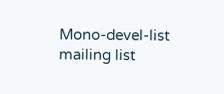Mono-devel-list mailing list